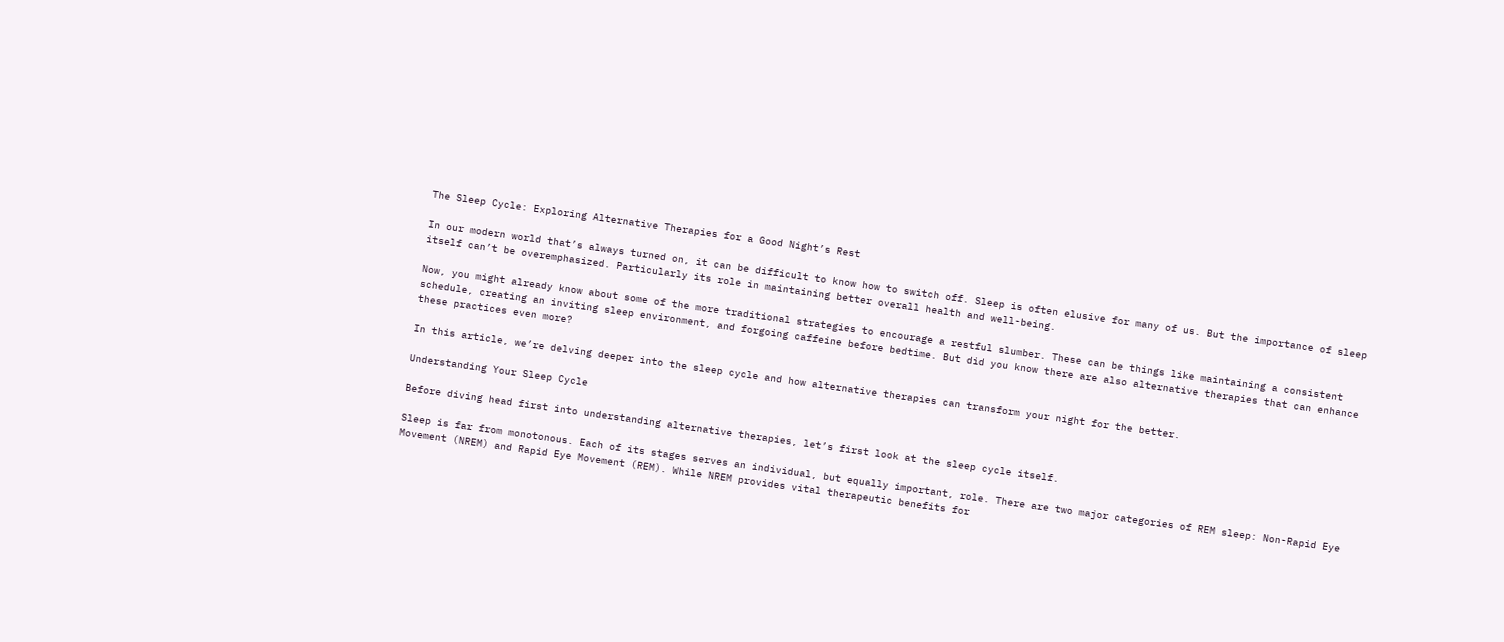The Sleep Cycle: Exploring Alternative Therapies for a Good Night’s Rest

In our modern world that’s always turned on, it can be difficult to know how to switch off. Sleep is often elusive for many of us. But the importance of sleep itself can’t be overemphasized. Particularly its role in maintaining better overall health and well-being.

Now, you might already know about some of the more traditional strategies to encourage a restful slumber. These can be things like maintaining a consistent schedule, creating an inviting sleep environment, and forgoing caffeine before bedtime. But did you know there are also alternative therapies that can enhance these practices even more?

In this article, we’re delving deeper into the sleep cycle and how alternative therapies can transform your night for the better.

Understanding Your Sleep Cycle

Before diving head first into understanding alternative therapies, let’s first look at the sleep cycle itself.

Sleep is far from monotonous. Each of its stages serves an individual, but equally important, role. There are two major categories of REM sleep: Non-Rapid Eye Movement (NREM) and Rapid Eye Movement (REM). While NREM provides vital therapeutic benefits for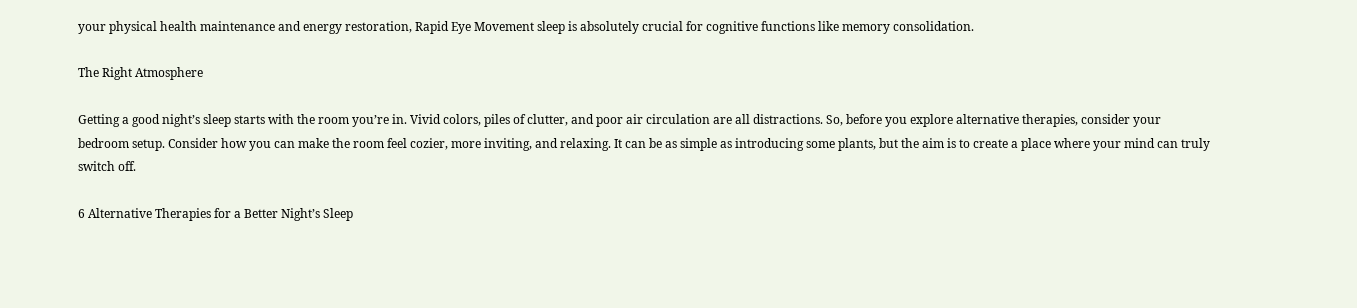your physical health maintenance and energy restoration, Rapid Eye Movement sleep is absolutely crucial for cognitive functions like memory consolidation.

The Right Atmosphere

Getting a good night’s sleep starts with the room you’re in. Vivid colors, piles of clutter, and poor air circulation are all distractions. So, before you explore alternative therapies, consider your bedroom setup. Consider how you can make the room feel cozier, more inviting, and relaxing. It can be as simple as introducing some plants, but the aim is to create a place where your mind can truly switch off.

6 Alternative Therapies for a Better Night’s Sleep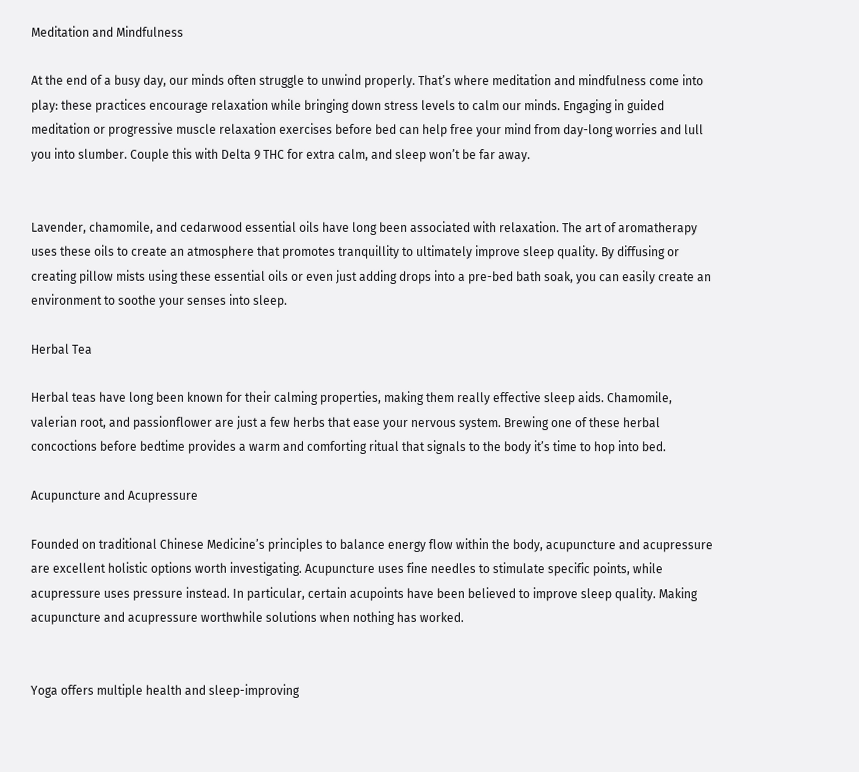Meditation and Mindfulness

At the end of a busy day, our minds often struggle to unwind properly. That’s where meditation and mindfulness come into play: these practices encourage relaxation while bringing down stress levels to calm our minds. Engaging in guided meditation or progressive muscle relaxation exercises before bed can help free your mind from day-long worries and lull you into slumber. Couple this with Delta 9 THC for extra calm, and sleep won’t be far away.


Lavender, chamomile, and cedarwood essential oils have long been associated with relaxation. The art of aromatherapy uses these oils to create an atmosphere that promotes tranquillity to ultimately improve sleep quality. By diffusing or creating pillow mists using these essential oils or even just adding drops into a pre-bed bath soak, you can easily create an environment to soothe your senses into sleep.

Herbal Tea

Herbal teas have long been known for their calming properties, making them really effective sleep aids. Chamomile, valerian root, and passionflower are just a few herbs that ease your nervous system. Brewing one of these herbal concoctions before bedtime provides a warm and comforting ritual that signals to the body it’s time to hop into bed.

Acupuncture and Acupressure

Founded on traditional Chinese Medicine’s principles to balance energy flow within the body, acupuncture and acupressure are excellent holistic options worth investigating. Acupuncture uses fine needles to stimulate specific points, while acupressure uses pressure instead. In particular, certain acupoints have been believed to improve sleep quality. Making acupuncture and acupressure worthwhile solutions when nothing has worked.


Yoga offers multiple health and sleep-improving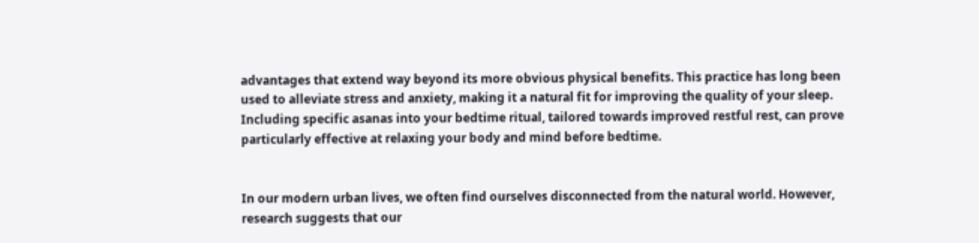advantages that extend way beyond its more obvious physical benefits. This practice has long been used to alleviate stress and anxiety, making it a natural fit for improving the quality of your sleep. Including specific asanas into your bedtime ritual, tailored towards improved restful rest, can prove particularly effective at relaxing your body and mind before bedtime.


In our modern urban lives, we often find ourselves disconnected from the natural world. However, research suggests that our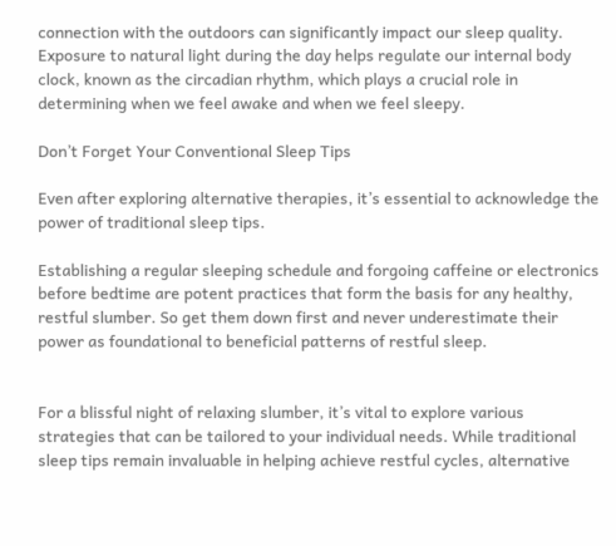connection with the outdoors can significantly impact our sleep quality. Exposure to natural light during the day helps regulate our internal body clock, known as the circadian rhythm, which plays a crucial role in determining when we feel awake and when we feel sleepy.

Don’t Forget Your Conventional Sleep Tips

Even after exploring alternative therapies, it’s essential to acknowledge the power of traditional sleep tips.

Establishing a regular sleeping schedule and forgoing caffeine or electronics before bedtime are potent practices that form the basis for any healthy, restful slumber. So get them down first and never underestimate their power as foundational to beneficial patterns of restful sleep.


For a blissful night of relaxing slumber, it’s vital to explore various strategies that can be tailored to your individual needs. While traditional sleep tips remain invaluable in helping achieve restful cycles, alternative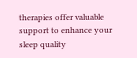therapies offer valuable support to enhance your sleep quality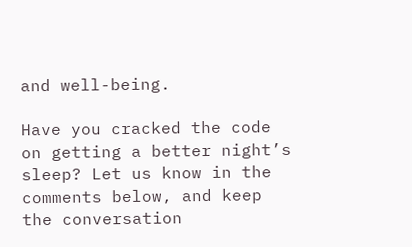and well-being.

Have you cracked the code on getting a better night’s sleep? Let us know in the comments below, and keep the conversation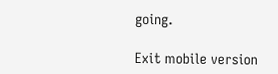going.

Exit mobile version